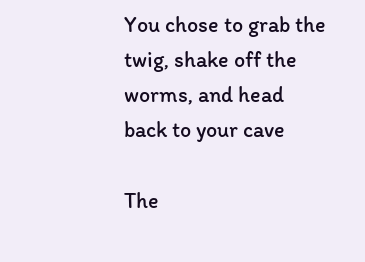You chose to grab the twig, shake off the worms, and head back to your cave

The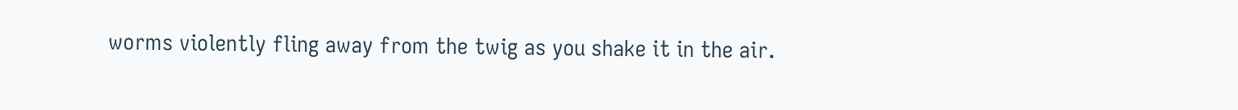worms violently fling away from the twig as you shake it in the air.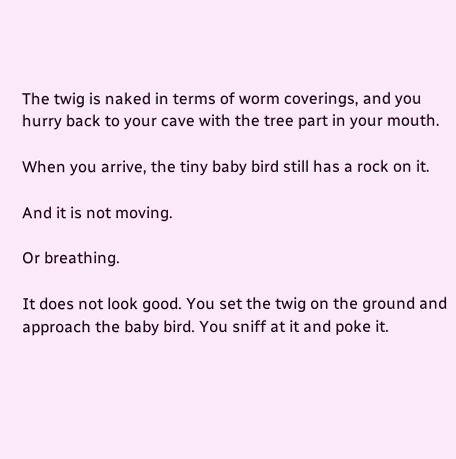The twig is naked in terms of worm coverings, and you hurry back to your cave with the tree part in your mouth.

When you arrive, the tiny baby bird still has a rock on it.

And it is not moving.

Or breathing.

It does not look good. You set the twig on the ground and approach the baby bird. You sniff at it and poke it.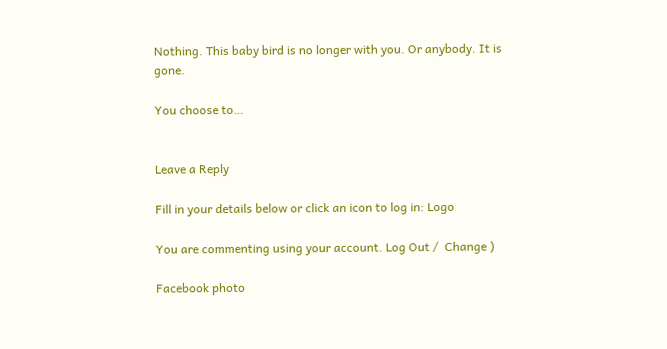Nothing. This baby bird is no longer with you. Or anybody. It is gone.

You choose to…


Leave a Reply

Fill in your details below or click an icon to log in: Logo

You are commenting using your account. Log Out /  Change )

Facebook photo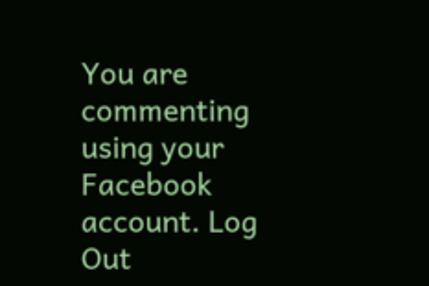You are commenting using your Facebook account. Log Out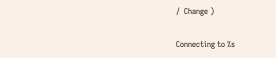/  Change )

Connecting to %s